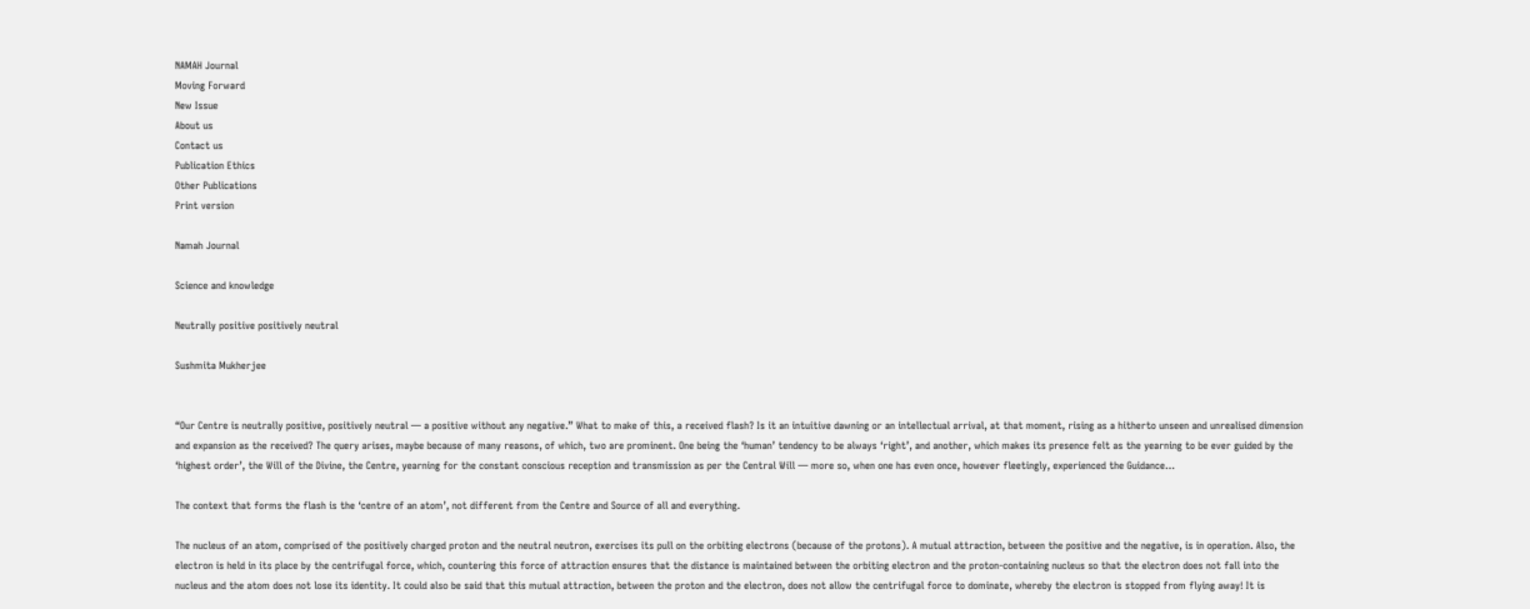NAMAH Journal
Moving Forward
New Issue
About us
Contact us
Publication Ethics
Other Publications
Print version

Namah Journal

Science and knowledge

Neutrally positive positively neutral

Sushmita Mukherjee


“Our Centre is neutrally positive, positively neutral — a positive without any negative.” What to make of this, a received flash? Is it an intuitive dawning or an intellectual arrival, at that moment, rising as a hitherto unseen and unrealised dimension and expansion as the received? The query arises, maybe because of many reasons, of which, two are prominent. One being the ‘human’ tendency to be always ‘right’, and another, which makes its presence felt as the yearning to be ever guided by the ‘highest order’, the Will of the Divine, the Centre, yearning for the constant conscious reception and transmission as per the Central Will — more so, when one has even once, however fleetingly, experienced the Guidance…

The context that forms the flash is the ‘centre of an atom’, not different from the Centre and Source of all and everything.

The nucleus of an atom, comprised of the positively charged proton and the neutral neutron, exercises its pull on the orbiting electrons (because of the protons). A mutual attraction, between the positive and the negative, is in operation. Also, the electron is held in its place by the centrifugal force, which, countering this force of attraction ensures that the distance is maintained between the orbiting electron and the proton-containing nucleus so that the electron does not fall into the nucleus and the atom does not lose its identity. It could also be said that this mutual attraction, between the proton and the electron, does not allow the centrifugal force to dominate, whereby the electron is stopped from flying away! It is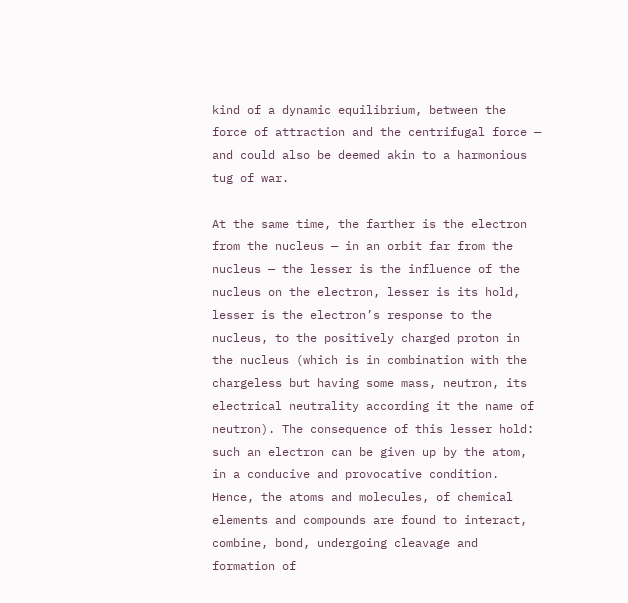kind of a dynamic equilibrium, between the force of attraction and the centrifugal force — and could also be deemed akin to a harmonious tug of war.

At the same time, the farther is the electron from the nucleus — in an orbit far from the nucleus — the lesser is the influence of the nucleus on the electron, lesser is its hold, lesser is the electron’s response to the nucleus, to the positively charged proton in the nucleus (which is in combination with the chargeless but having some mass, neutron, its electrical neutrality according it the name of neutron). The consequence of this lesser hold: such an electron can be given up by the atom, in a conducive and provocative condition. Hence, the atoms and molecules, of chemical elements and compounds are found to interact, combine, bond, undergoing cleavage and formation of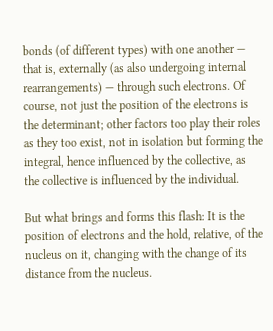bonds (of different types) with one another — that is, externally (as also undergoing internal rearrangements) — through such electrons. Of course, not just the position of the electrons is the determinant; other factors too play their roles as they too exist, not in isolation but forming the integral, hence influenced by the collective, as the collective is influenced by the individual.

But what brings and forms this flash: It is the position of electrons and the hold, relative, of the nucleus on it, changing with the change of its distance from the nucleus.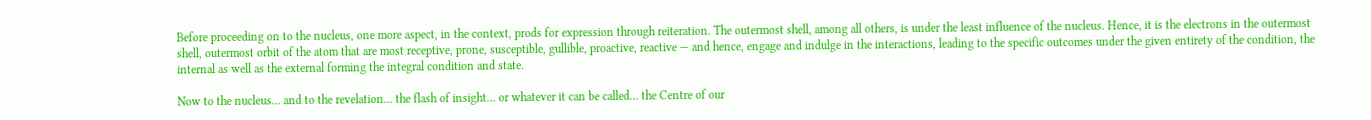Before proceeding on to the nucleus, one more aspect, in the context, prods for expression through reiteration. The outermost shell, among all others, is under the least influence of the nucleus. Hence, it is the electrons in the outermost shell, outermost orbit of the atom that are most receptive, prone, susceptible, gullible, proactive, reactive — and hence, engage and indulge in the interactions, leading to the specific outcomes under the given entirety of the condition, the internal as well as the external forming the integral condition and state.

Now to the nucleus… and to the revelation… the flash of insight… or whatever it can be called… the Centre of our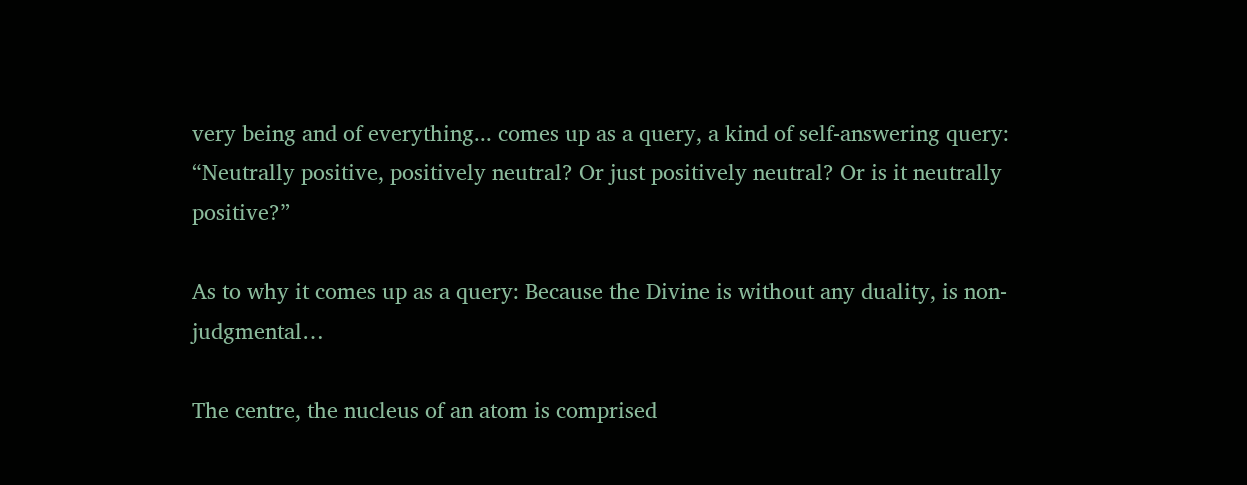very being and of everything... comes up as a query, a kind of self-answering query: “Neutrally positive, positively neutral? Or just positively neutral? Or is it neutrally positive?”

As to why it comes up as a query: Because the Divine is without any duality, is non-judgmental…

The centre, the nucleus of an atom is comprised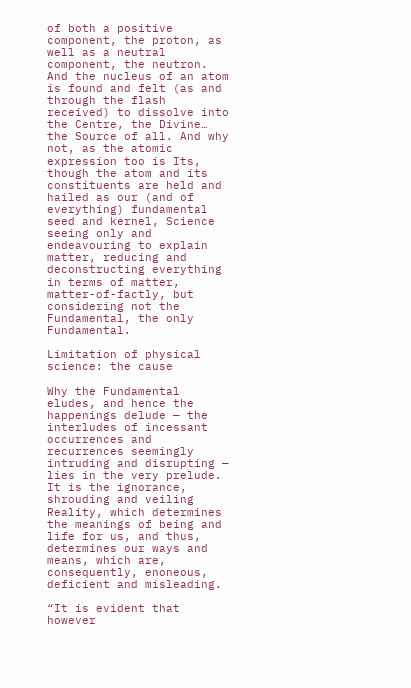of both a positive component, the proton, as well as a neutral component, the neutron. And the nucleus of an atom is found and felt (as and through the flash received) to dissolve into the Centre, the Divine… the Source of all. And why not, as the atomic expression too is Its, though the atom and its constituents are held and hailed as our (and of everything) fundamental seed and kernel, Science seeing only and endeavouring to explain matter, reducing and deconstructing everything in terms of matter, matter-of-factly, but considering not the Fundamental, the only Fundamental.

Limitation of physical science: the cause

Why the Fundamental eludes, and hence the happenings delude — the interludes of incessant occurrences and recurrences seemingly intruding and disrupting — lies in the very prelude. It is the ignorance, shrouding and veiling Reality, which determines the meanings of being and life for us, and thus, determines our ways and means, which are, consequently, enoneous, deficient and misleading.

“It is evident that however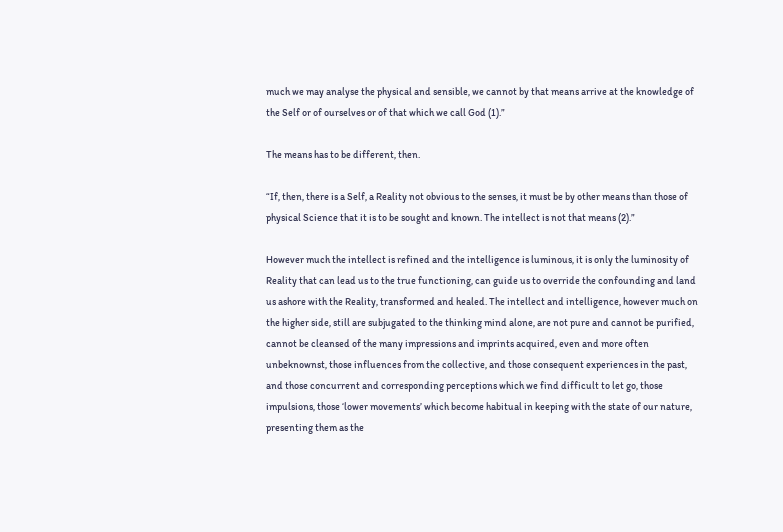much we may analyse the physical and sensible, we cannot by that means arrive at the knowledge of the Self or of ourselves or of that which we call God (1).”

The means has to be different, then.

“If, then, there is a Self, a Reality not obvious to the senses, it must be by other means than those of physical Science that it is to be sought and known. The intellect is not that means (2).”

However much the intellect is refined and the intelligence is luminous, it is only the luminosity of Reality that can lead us to the true functioning, can guide us to override the confounding and land us ashore with the Reality, transformed and healed. The intellect and intelligence, however much on the higher side, still are subjugated to the thinking mind alone, are not pure and cannot be purified, cannot be cleansed of the many impressions and imprints acquired, even and more often unbeknownst, those influences from the collective, and those consequent experiences in the past, and those concurrent and corresponding perceptions which we find difficult to let go, those impulsions, those ‘lower movements’ which become habitual in keeping with the state of our nature, presenting them as the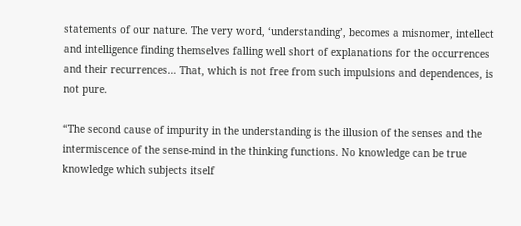statements of our nature. The very word, ‘understanding’, becomes a misnomer, intellect and intelligence finding themselves falling well short of explanations for the occurrences and their recurrences… That, which is not free from such impulsions and dependences, is not pure.

“The second cause of impurity in the understanding is the illusion of the senses and the intermiscence of the sense-mind in the thinking functions. No knowledge can be true knowledge which subjects itself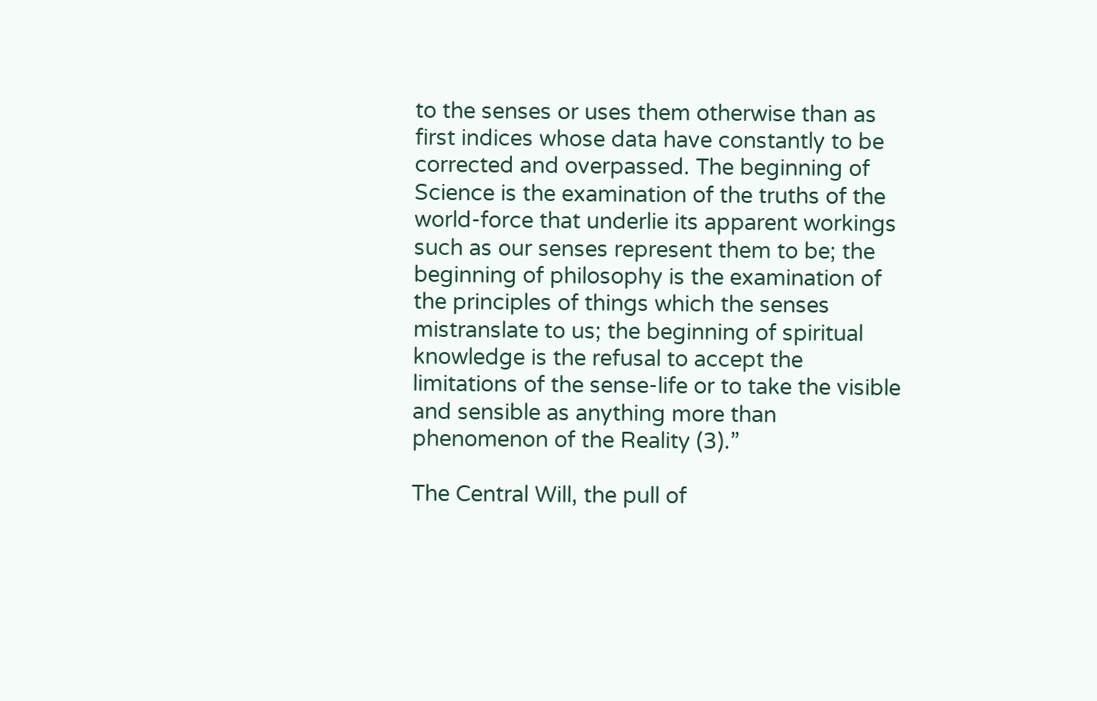to the senses or uses them otherwise than as first indices whose data have constantly to be corrected and overpassed. The beginning of Science is the examination of the truths of the world-force that underlie its apparent workings such as our senses represent them to be; the beginning of philosophy is the examination of the principles of things which the senses mistranslate to us; the beginning of spiritual knowledge is the refusal to accept the limitations of the sense-life or to take the visible and sensible as anything more than phenomenon of the Reality (3).”

The Central Will, the pull of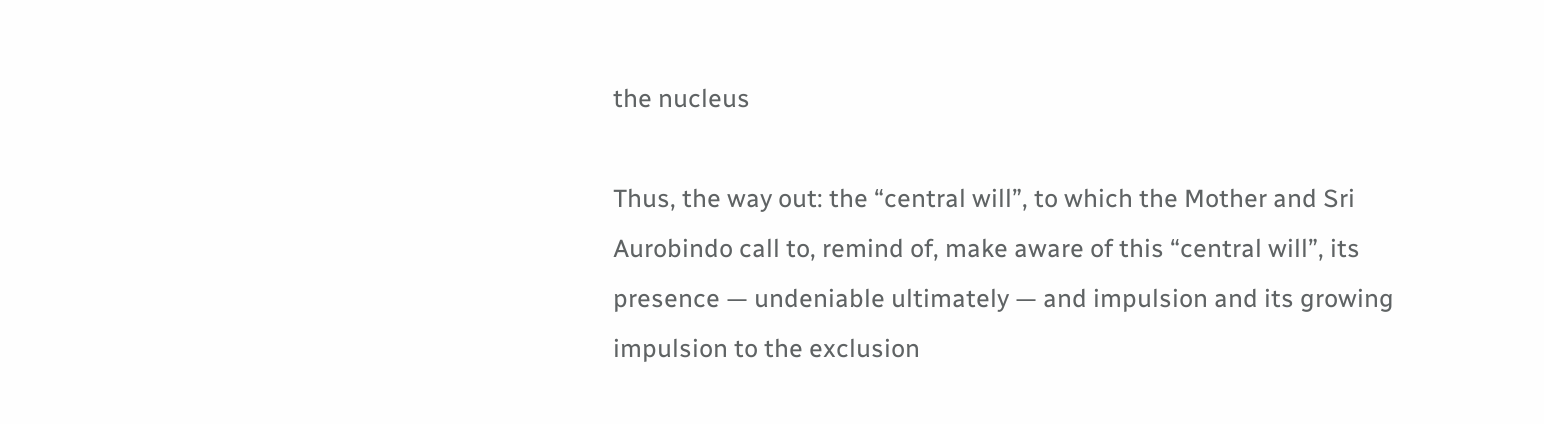the nucleus

Thus, the way out: the “central will”, to which the Mother and Sri Aurobindo call to, remind of, make aware of this “central will”, its presence — undeniable ultimately — and impulsion and its growing impulsion to the exclusion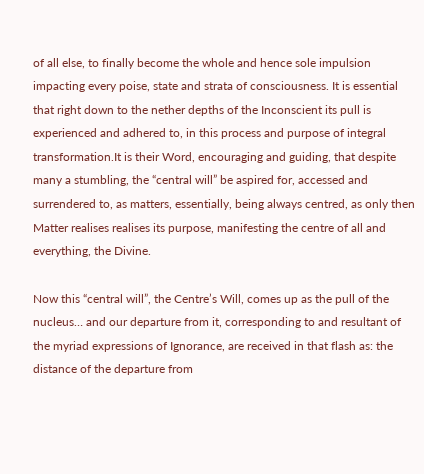of all else, to finally become the whole and hence sole impulsion impacting every poise, state and strata of consciousness. It is essential that right down to the nether depths of the Inconscient its pull is experienced and adhered to, in this process and purpose of integral transformation.It is their Word, encouraging and guiding, that despite many a stumbling, the “central will” be aspired for, accessed and surrendered to, as matters, essentially, being always centred, as only then Matter realises realises its purpose, manifesting the centre of all and everything, the Divine.

Now this “central will”, the Centre’s Will, comes up as the pull of the nucleus… and our departure from it, corresponding to and resultant of the myriad expressions of Ignorance, are received in that flash as: the distance of the departure from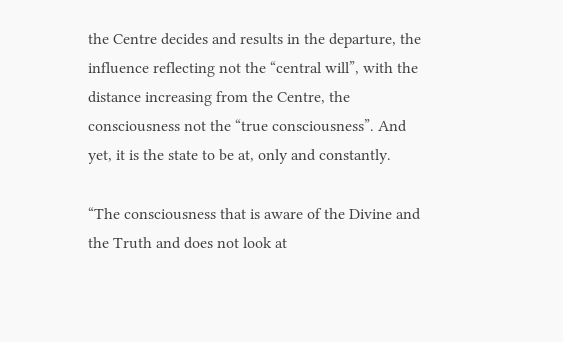the Centre decides and results in the departure, the influence reflecting not the “central will”, with the distance increasing from the Centre, the consciousness not the “true consciousness”. And yet, it is the state to be at, only and constantly.

“The consciousness that is aware of the Divine and the Truth and does not look at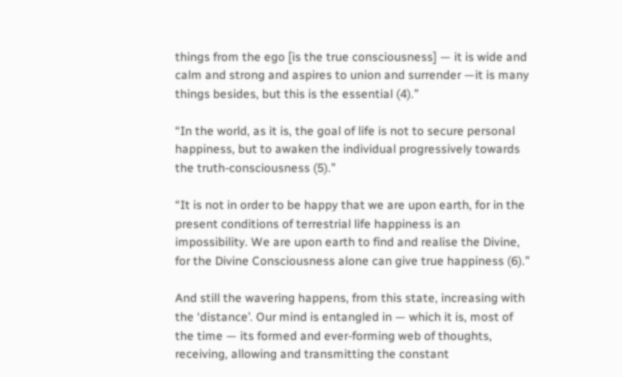things from the ego [is the true consciousness] — it is wide and calm and strong and aspires to union and surrender —it is many things besides, but this is the essential (4).”

“In the world, as it is, the goal of life is not to secure personal happiness, but to awaken the individual progressively towards the truth-consciousness (5).”

“It is not in order to be happy that we are upon earth, for in the present conditions of terrestrial life happiness is an impossibility. We are upon earth to find and realise the Divine, for the Divine Consciousness alone can give true happiness (6).”

And still the wavering happens, from this state, increasing with the ‘distance’. Our mind is entangled in — which it is, most of the time — its formed and ever-forming web of thoughts, receiving, allowing and transmitting the constant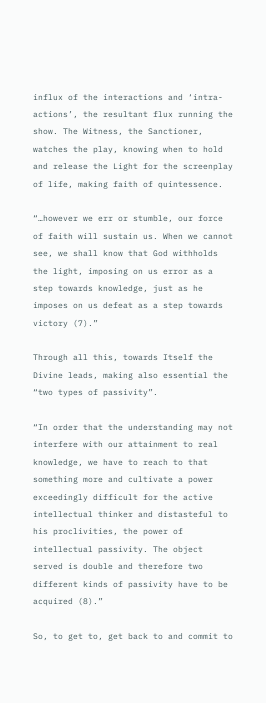influx of the interactions and ‘intra-actions’, the resultant flux running the show. The Witness, the Sanctioner, watches the play, knowing when to hold and release the Light for the screenplay of life, making faith of quintessence.

“…however we err or stumble, our force of faith will sustain us. When we cannot see, we shall know that God withholds the light, imposing on us error as a step towards knowledge, just as he imposes on us defeat as a step towards victory (7).”

Through all this, towards Itself the Divine leads, making also essential the “two types of passivity”.

“In order that the understanding may not interfere with our attainment to real knowledge, we have to reach to that something more and cultivate a power exceedingly difficult for the active intellectual thinker and distasteful to his proclivities, the power of intellectual passivity. The object served is double and therefore two different kinds of passivity have to be acquired (8).”

So, to get to, get back to and commit to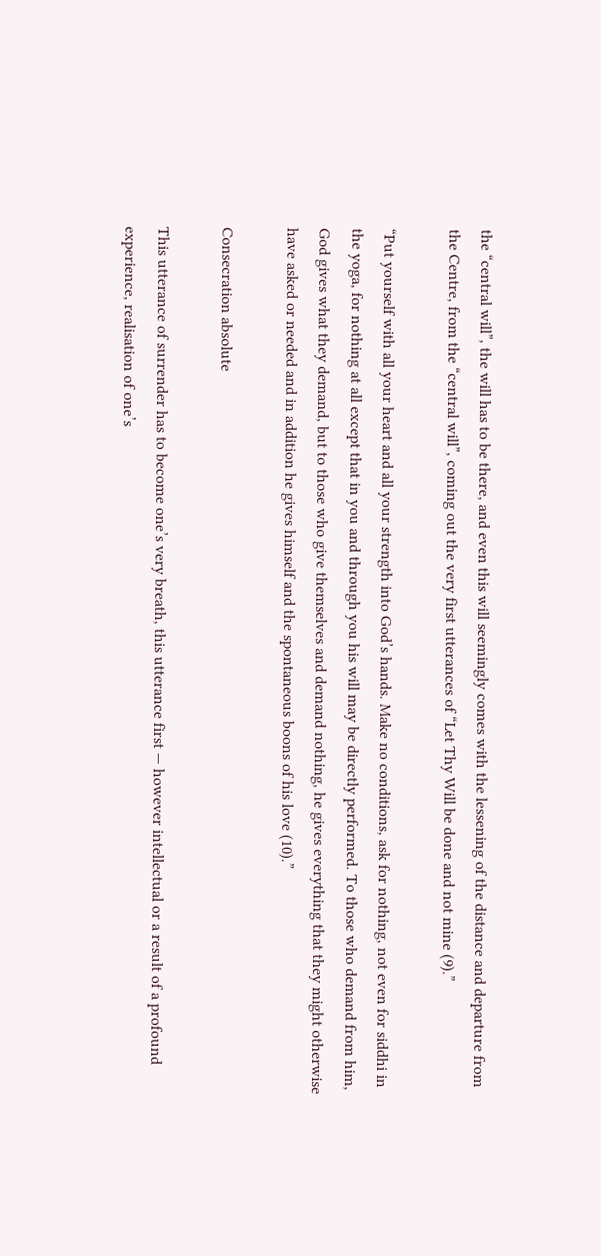the “central will”, the will has to be there, and even this will seemingly comes with the lessening of the distance and departure from the Centre, from the “central will”, coming out the very first utterances of “Let Thy Will be done and not mine (9).”

“Put yourself with all your heart and all your strength into God’s hands. Make no conditions, ask for nothing, not even for siddhi in the yoga, for nothing at all except that in you and through you his will may be directly performed. To those who demand from him, God gives what they demand, but to those who give themselves and demand nothing, he gives everything that they might otherwise have asked or needed and in addition he gives himself and the spontaneous boons of his love (10).”

Consecration absolute

This utterance of surrender has to become one’s very breath, this utterance first — however intellectual or a result of a profound experience, realisation of one’s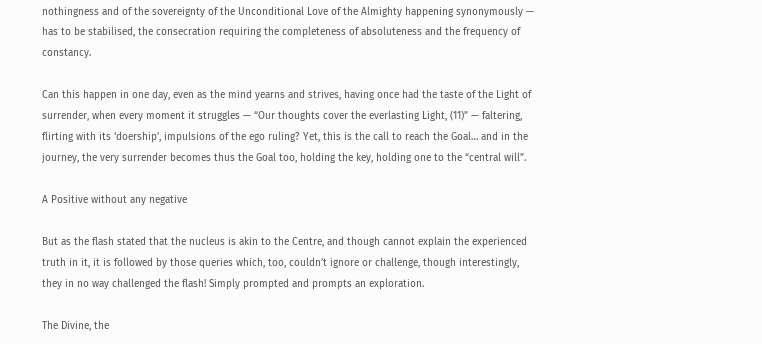nothingness and of the sovereignty of the Unconditional Love of the Almighty happening synonymously — has to be stabilised, the consecration requiring the completeness of absoluteness and the frequency of constancy.

Can this happen in one day, even as the mind yearns and strives, having once had the taste of the Light of surrender, when every moment it struggles — “Our thoughts cover the everlasting Light, (11)” — faltering, flirting with its ‘doership’, impulsions of the ego ruling? Yet, this is the call to reach the Goal… and in the journey, the very surrender becomes thus the Goal too, holding the key, holding one to the “central will”.

A Positive without any negative

But as the flash stated that the nucleus is akin to the Centre, and though cannot explain the experienced truth in it, it is followed by those queries which, too, couldn’t ignore or challenge, though interestingly, they in no way challenged the flash! Simply prompted and prompts an exploration.

The Divine, the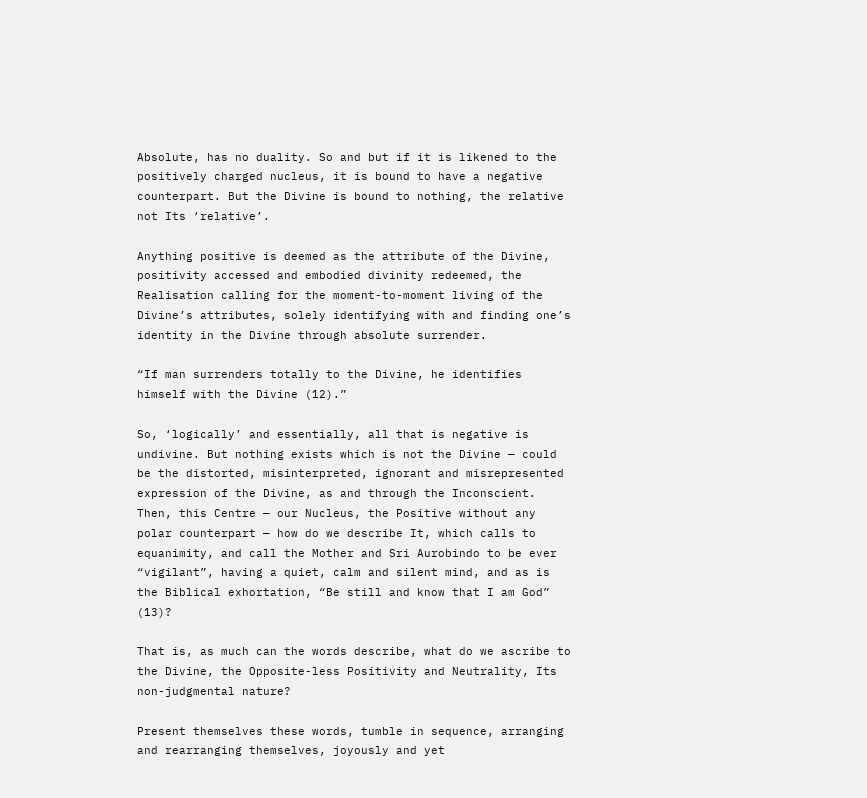Absolute, has no duality. So and but if it is likened to the positively charged nucleus, it is bound to have a negative counterpart. But the Divine is bound to nothing, the relative not Its ‘relative’.

Anything positive is deemed as the attribute of the Divine, positivity accessed and embodied divinity redeemed, the Realisation calling for the moment-to-moment living of the Divine’s attributes, solely identifying with and finding one’s identity in the Divine through absolute surrender.

“If man surrenders totally to the Divine, he identifies himself with the Divine (12).”

So, ‘logically’ and essentially, all that is negative is undivine. But nothing exists which is not the Divine — could be the distorted, misinterpreted, ignorant and misrepresented expression of the Divine, as and through the Inconscient. Then, this Centre — our Nucleus, the Positive without any polar counterpart — how do we describe It, which calls to equanimity, and call the Mother and Sri Aurobindo to be ever “vigilant”, having a quiet, calm and silent mind, and as is the Biblical exhortation, “Be still and know that I am God” (13)?

That is, as much can the words describe, what do we ascribe to the Divine, the Opposite-less Positivity and Neutrality, Its non-judgmental nature?

Present themselves these words, tumble in sequence, arranging and rearranging themselves, joyously and yet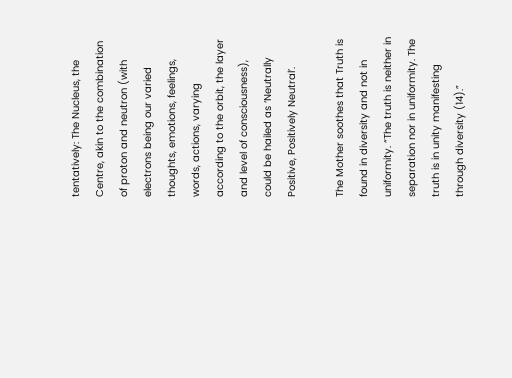tentatively: The Nucleus, the Centre, akin to the combination of proton and neutron (with electrons being our varied thoughts, emotions, feelings, words, actions, varying according to the orbit, the layer and level of consciousness), could be hailed as ‘Neutrally Positive, Positively Neutral’.

The Mother soothes that Truth is found in diversity and not in uniformity. “The truth is neither in separation nor in uniformity. The truth is in unity manifesting through diversity (14).”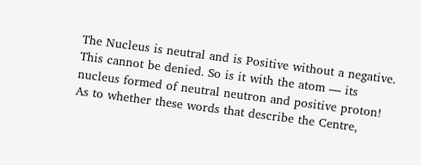The Nucleus is neutral and is Positive without a negative. This cannot be denied. So is it with the atom — its nucleus formed of neutral neutron and positive proton! As to whether these words that describe the Centre,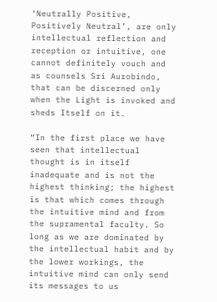‘Neutrally Positive, Positively Neutral’, are only intellectual reflection and reception or intuitive, one cannot definitely vouch and as counsels Sri Aurobindo, that can be discerned only when the Light is invoked and sheds Itself on it.

“In the first place we have seen that intellectual thought is in itself inadequate and is not the highest thinking; the highest is that which comes through the intuitive mind and from the supramental faculty. So long as we are dominated by the intellectual habit and by the lower workings, the intuitive mind can only send its messages to us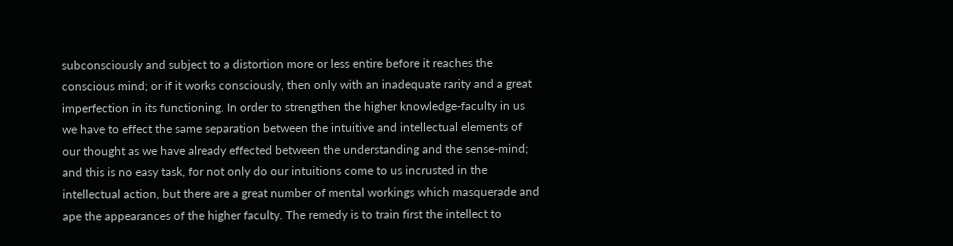subconsciously and subject to a distortion more or less entire before it reaches the conscious mind; or if it works consciously, then only with an inadequate rarity and a great imperfection in its functioning. In order to strengthen the higher knowledge-faculty in us we have to effect the same separation between the intuitive and intellectual elements of our thought as we have already effected between the understanding and the sense-mind; and this is no easy task, for not only do our intuitions come to us incrusted in the intellectual action, but there are a great number of mental workings which masquerade and ape the appearances of the higher faculty. The remedy is to train first the intellect to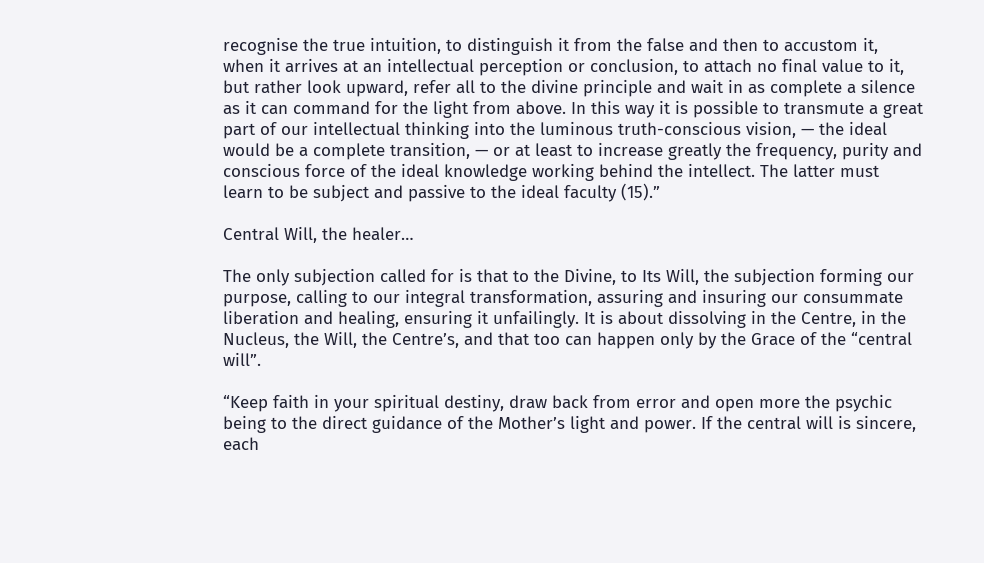recognise the true intuition, to distinguish it from the false and then to accustom it, when it arrives at an intellectual perception or conclusion, to attach no final value to it, but rather look upward, refer all to the divine principle and wait in as complete a silence as it can command for the light from above. In this way it is possible to transmute a great part of our intellectual thinking into the luminous truth-conscious vision, — the ideal would be a complete transition, — or at least to increase greatly the frequency, purity and conscious force of the ideal knowledge working behind the intellect. The latter must learn to be subject and passive to the ideal faculty (15).”

Central Will, the healer…

The only subjection called for is that to the Divine, to Its Will, the subjection forming our purpose, calling to our integral transformation, assuring and insuring our consummate liberation and healing, ensuring it unfailingly. It is about dissolving in the Centre, in the Nucleus, the Will, the Centre’s, and that too can happen only by the Grace of the “central will”.

“Keep faith in your spiritual destiny, draw back from error and open more the psychic being to the direct guidance of the Mother’s light and power. If the central will is sincere, each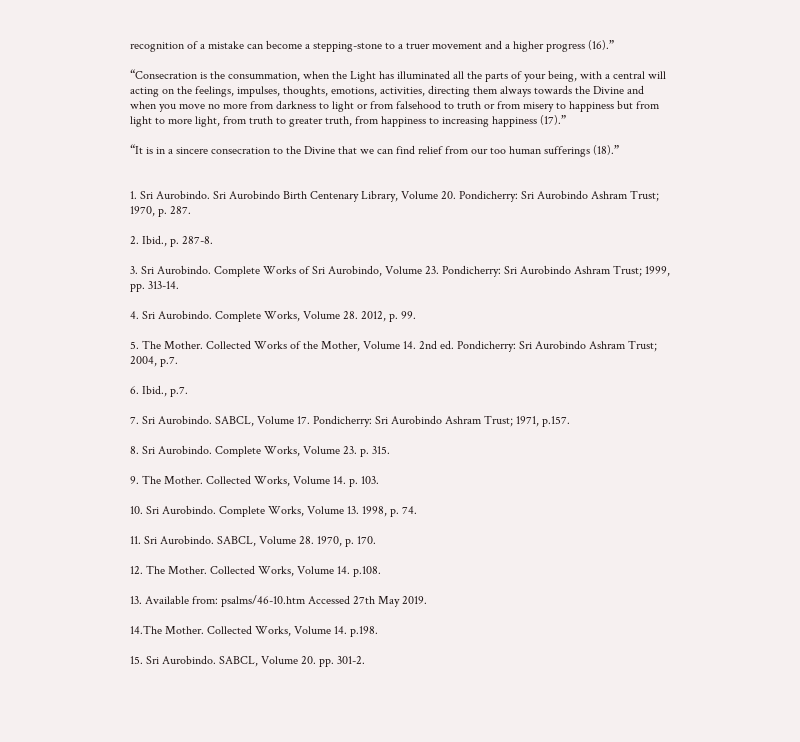recognition of a mistake can become a stepping-stone to a truer movement and a higher progress (16).”

“Consecration is the consummation, when the Light has illuminated all the parts of your being, with a central will acting on the feelings, impulses, thoughts, emotions, activities, directing them always towards the Divine and when you move no more from darkness to light or from falsehood to truth or from misery to happiness but from light to more light, from truth to greater truth, from happiness to increasing happiness (17).”

“It is in a sincere consecration to the Divine that we can find relief from our too human sufferings (18).”


1. Sri Aurobindo. Sri Aurobindo Birth Centenary Library, Volume 20. Pondicherry: Sri Aurobindo Ashram Trust; 1970, p. 287.

2. Ibid., p. 287-8.

3. Sri Aurobindo. Complete Works of Sri Aurobindo, Volume 23. Pondicherry: Sri Aurobindo Ashram Trust; 1999, pp. 313-14.

4. Sri Aurobindo. Complete Works, Volume 28. 2012, p. 99.

5. The Mother. Collected Works of the Mother, Volume 14. 2nd ed. Pondicherry: Sri Aurobindo Ashram Trust; 2004, p.7.

6. Ibid., p.7.

7. Sri Aurobindo. SABCL, Volume 17. Pondicherry: Sri Aurobindo Ashram Trust; 1971, p.157.

8. Sri Aurobindo. Complete Works, Volume 23. p. 315.

9. The Mother. Collected Works, Volume 14. p. 103.

10. Sri Aurobindo. Complete Works, Volume 13. 1998, p. 74.

11. Sri Aurobindo. SABCL, Volume 28. 1970, p. 170.

12. The Mother. Collected Works, Volume 14. p.108.

13. Available from: psalms/46-10.htm Accessed 27th May 2019.

14.The Mother. Collected Works, Volume 14. p.198.

15. Sri Aurobindo. SABCL, Volume 20. pp. 301-2.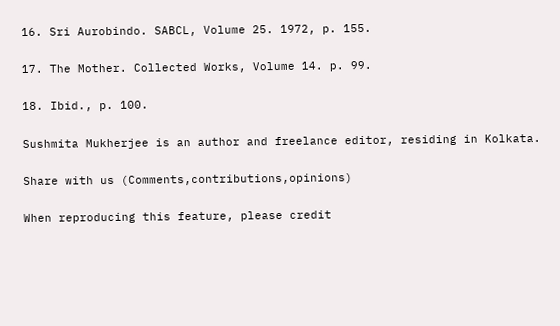16. Sri Aurobindo. SABCL, Volume 25. 1972, p. 155.

17. The Mother. Collected Works, Volume 14. p. 99.

18. Ibid., p. 100.

Sushmita Mukherjee is an author and freelance editor, residing in Kolkata.

Share with us (Comments,contributions,opinions)

When reproducing this feature, please credit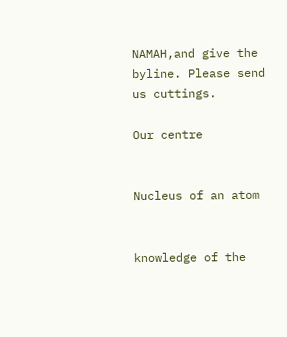NAMAH,and give the byline. Please send us cuttings.

Our centre


Nucleus of an atom


knowledge of the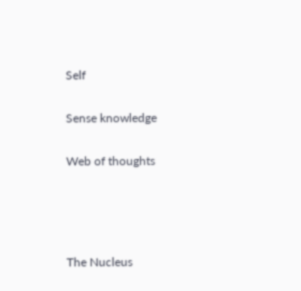Self


Sense knowledge


Web of thoughts






The Nucleus